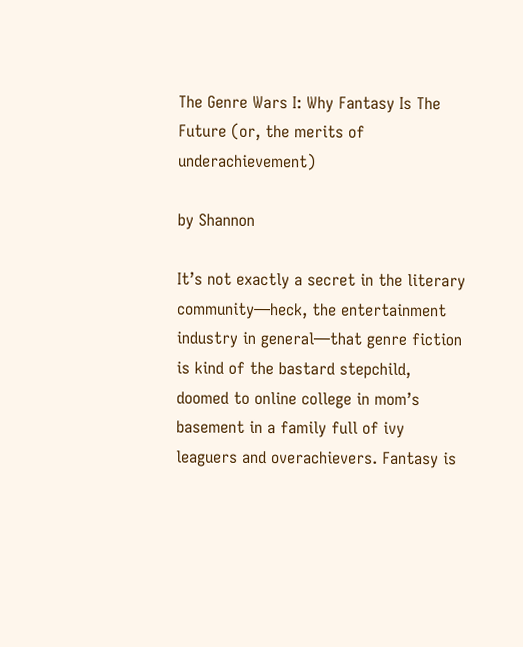The Genre Wars I: Why Fantasy Is The Future (or, the merits of underachievement)

by Shannon

It’s not exactly a secret in the literary community—heck, the entertainment industry in general—that genre fiction is kind of the bastard stepchild, doomed to online college in mom’s basement in a family full of ivy leaguers and overachievers. Fantasy is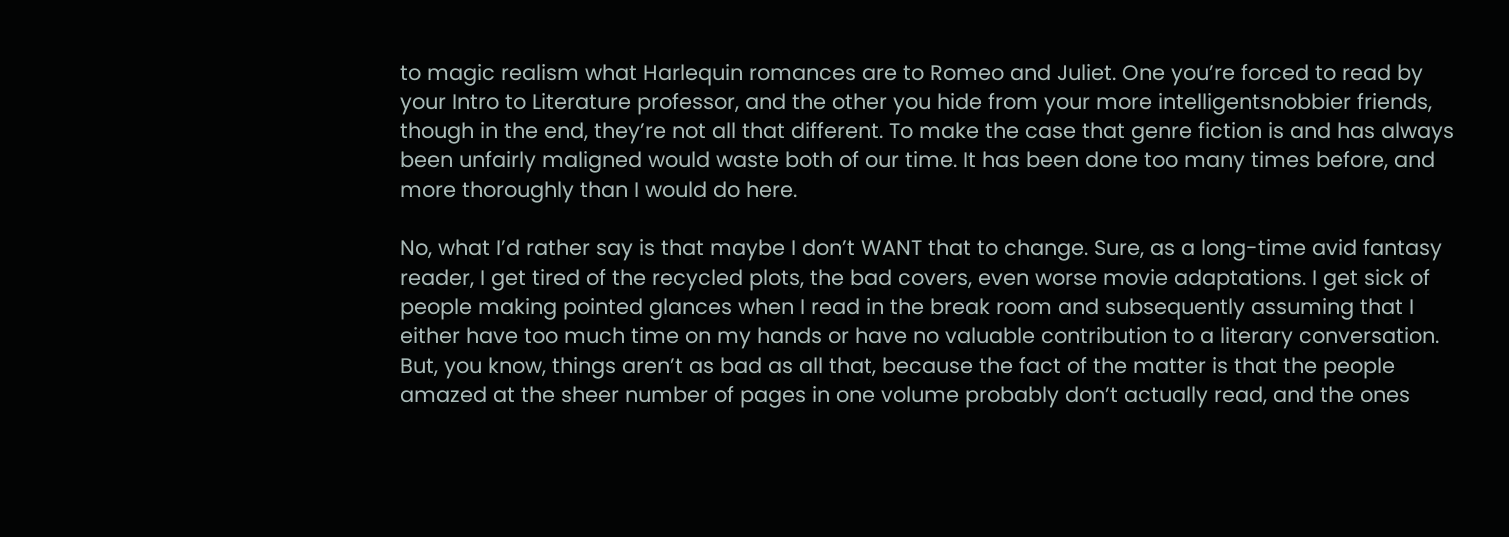to magic realism what Harlequin romances are to Romeo and Juliet. One you’re forced to read by your Intro to Literature professor, and the other you hide from your more intelligentsnobbier friends, though in the end, they’re not all that different. To make the case that genre fiction is and has always been unfairly maligned would waste both of our time. It has been done too many times before, and more thoroughly than I would do here.

No, what I’d rather say is that maybe I don’t WANT that to change. Sure, as a long-time avid fantasy reader, I get tired of the recycled plots, the bad covers, even worse movie adaptations. I get sick of people making pointed glances when I read in the break room and subsequently assuming that I either have too much time on my hands or have no valuable contribution to a literary conversation. But, you know, things aren’t as bad as all that, because the fact of the matter is that the people amazed at the sheer number of pages in one volume probably don’t actually read, and the ones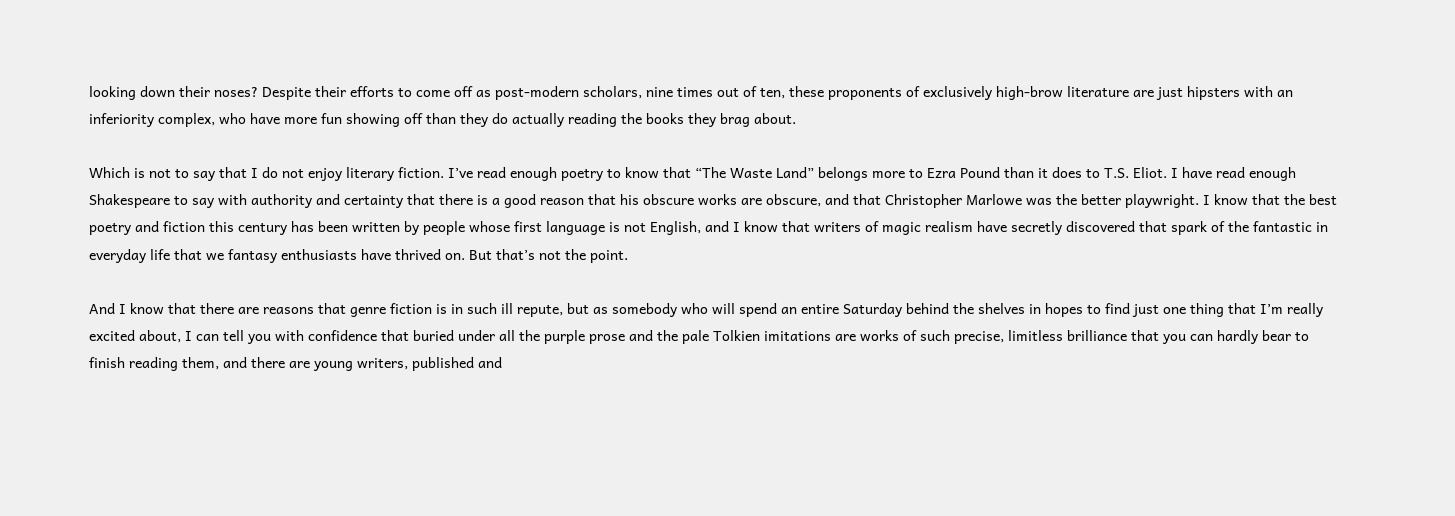looking down their noses? Despite their efforts to come off as post-modern scholars, nine times out of ten, these proponents of exclusively high-brow literature are just hipsters with an inferiority complex, who have more fun showing off than they do actually reading the books they brag about.

Which is not to say that I do not enjoy literary fiction. I’ve read enough poetry to know that “The Waste Land” belongs more to Ezra Pound than it does to T.S. Eliot. I have read enough Shakespeare to say with authority and certainty that there is a good reason that his obscure works are obscure, and that Christopher Marlowe was the better playwright. I know that the best poetry and fiction this century has been written by people whose first language is not English, and I know that writers of magic realism have secretly discovered that spark of the fantastic in everyday life that we fantasy enthusiasts have thrived on. But that’s not the point.

And I know that there are reasons that genre fiction is in such ill repute, but as somebody who will spend an entire Saturday behind the shelves in hopes to find just one thing that I’m really excited about, I can tell you with confidence that buried under all the purple prose and the pale Tolkien imitations are works of such precise, limitless brilliance that you can hardly bear to finish reading them, and there are young writers, published and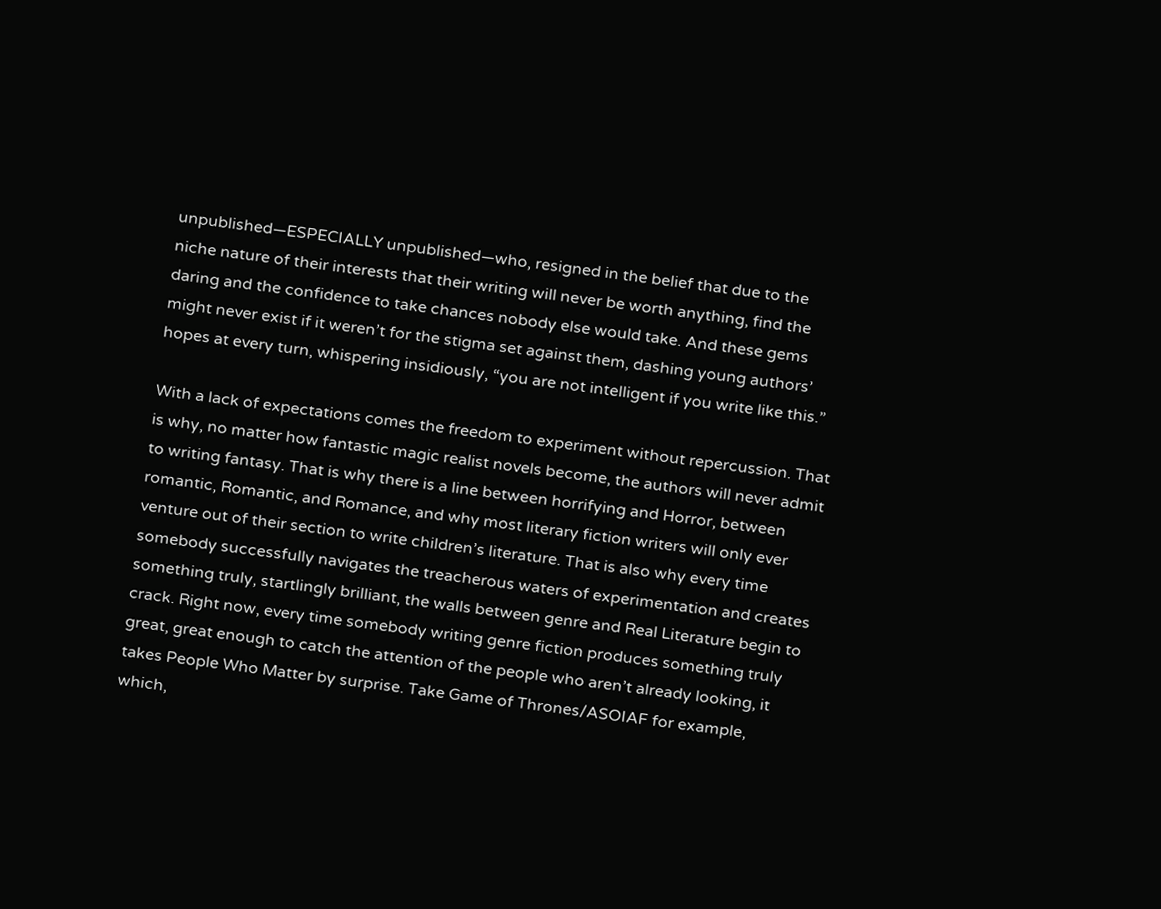unpublished—ESPECIALLY unpublished—who, resigned in the belief that due to the niche nature of their interests that their writing will never be worth anything, find the daring and the confidence to take chances nobody else would take. And these gems might never exist if it weren’t for the stigma set against them, dashing young authors’ hopes at every turn, whispering insidiously, “you are not intelligent if you write like this.”

With a lack of expectations comes the freedom to experiment without repercussion. That is why, no matter how fantastic magic realist novels become, the authors will never admit to writing fantasy. That is why there is a line between horrifying and Horror, between romantic, Romantic, and Romance, and why most literary fiction writers will only ever venture out of their section to write children’s literature. That is also why every time somebody successfully navigates the treacherous waters of experimentation and creates something truly, startlingly brilliant, the walls between genre and Real Literature begin to crack. Right now, every time somebody writing genre fiction produces something truly great, great enough to catch the attention of the people who aren’t already looking, it takes People Who Matter by surprise. Take Game of Thrones/ASOIAF for example, which,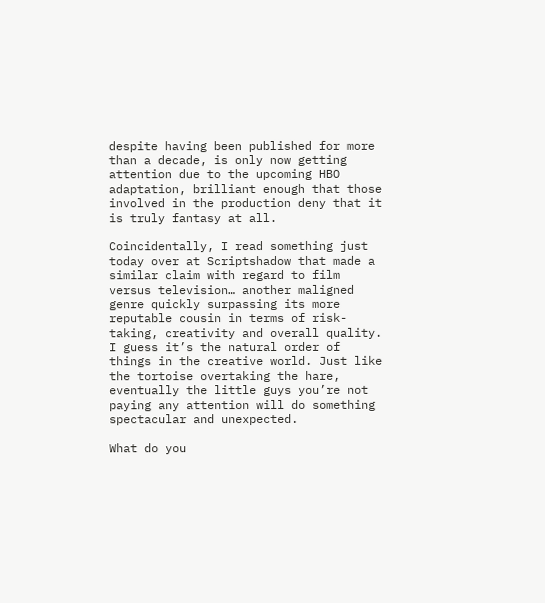despite having been published for more than a decade, is only now getting attention due to the upcoming HBO adaptation, brilliant enough that those involved in the production deny that it is truly fantasy at all.

Coincidentally, I read something just today over at Scriptshadow that made a similar claim with regard to film versus television… another maligned genre quickly surpassing its more reputable cousin in terms of risk-taking, creativity and overall quality. I guess it’s the natural order of things in the creative world. Just like the tortoise overtaking the hare, eventually the little guys you’re not paying any attention will do something spectacular and unexpected.

What do you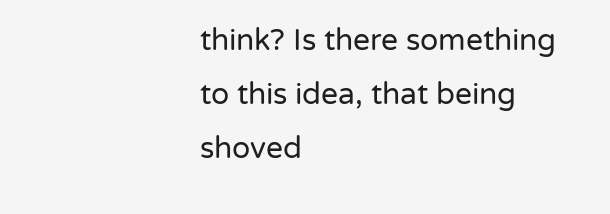think? Is there something to this idea, that being shoved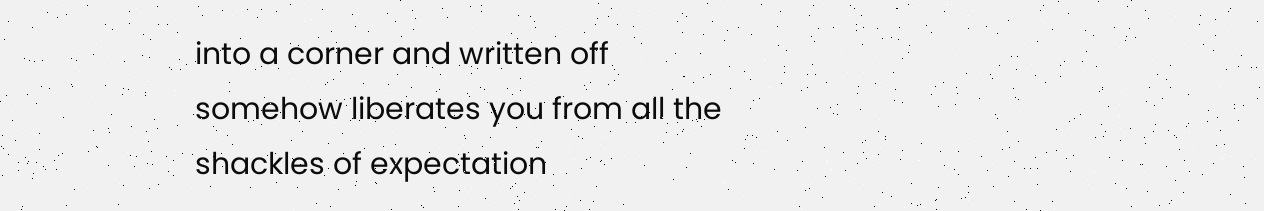into a corner and written off somehow liberates you from all the shackles of expectation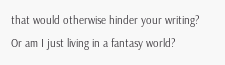that would otherwise hinder your writing? Or am I just living in a fantasy world?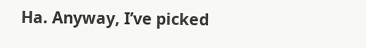Ha. Anyway, I’ve picked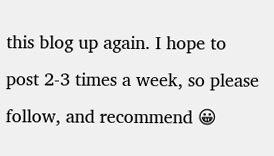this blog up again. I hope to post 2-3 times a week, so please follow, and recommend 😀